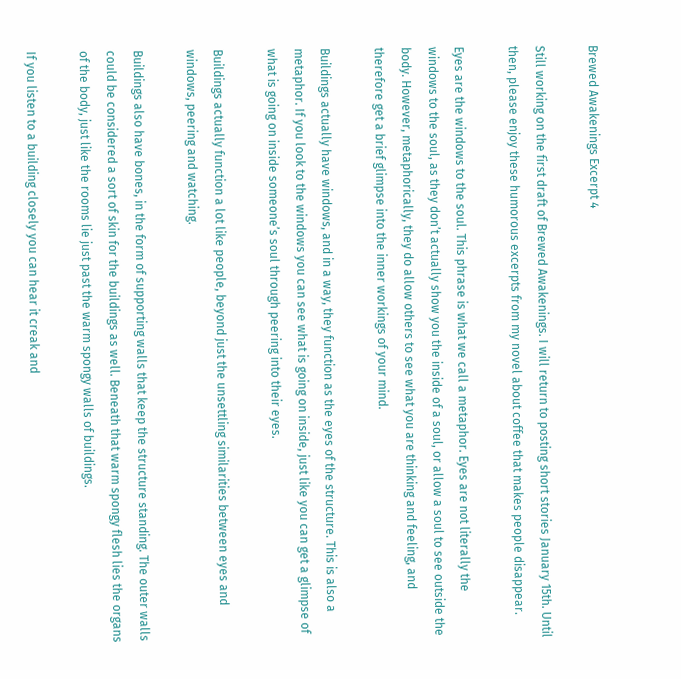Brewed Awakenings Excerpt 4

Still working on the first draft of Brewed Awakenings. I will return to posting short stories January 15th. Until then, please enjoy these humorous excerpts from my novel about coffee that makes people disappear.

Eyes are the windows to the soul. This phrase is what we call a metaphor. Eyes are not literally the windows to the soul, as they don’t actually show you the inside of a soul, or allow a soul to see outside the body. However, metaphorically, they do allow others to see what you are thinking and feeling, and therefore get a brief glimpse into the inner workings of your mind.

Buildings actually have windows, and in a way, they function as the eyes of the structure. This is also a metaphor. If you look to the windows you can see what is going on inside, just like you can get a glimpse of what is going on inside someone’s soul through peering into their eyes.

Buildings actually function a lot like people, beyond just the unsettling similarities between eyes and windows, peering and watching.

Buildings also have bones, in the form of supporting walls that keep the structure standing. The outer walls could be considered a sort of skin for the buildings as well. Beneath that warm spongy flesh lies the organs of the body, just like the rooms lie just past the warm spongy walls of buildings.

If you listen to a building closely you can hear it creak and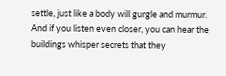settle, just like a body will gurgle and murmur. And if you listen even closer, you can hear the buildings whisper secrets that they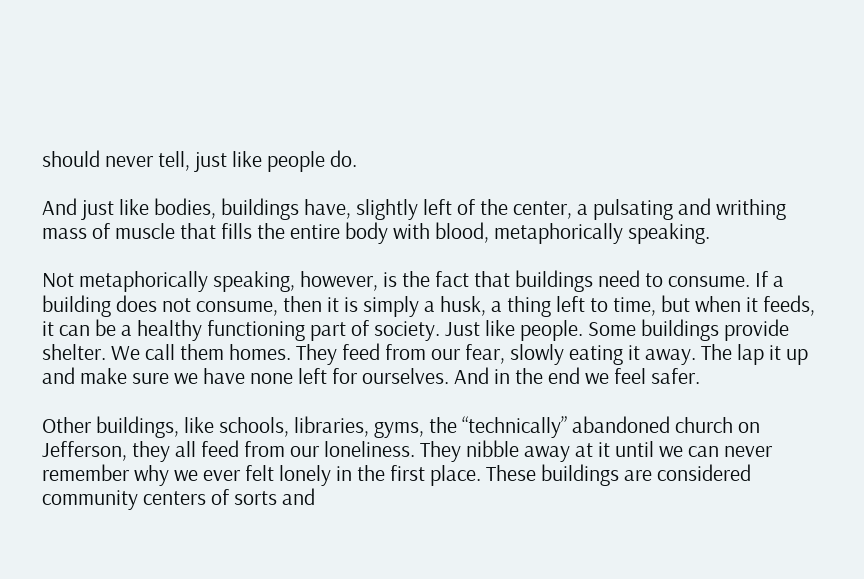should never tell, just like people do.

And just like bodies, buildings have, slightly left of the center, a pulsating and writhing mass of muscle that fills the entire body with blood, metaphorically speaking.

Not metaphorically speaking, however, is the fact that buildings need to consume. If a building does not consume, then it is simply a husk, a thing left to time, but when it feeds, it can be a healthy functioning part of society. Just like people. Some buildings provide shelter. We call them homes. They feed from our fear, slowly eating it away. The lap it up and make sure we have none left for ourselves. And in the end we feel safer.

Other buildings, like schools, libraries, gyms, the “technically” abandoned church on Jefferson, they all feed from our loneliness. They nibble away at it until we can never remember why we ever felt lonely in the first place. These buildings are considered community centers of sorts and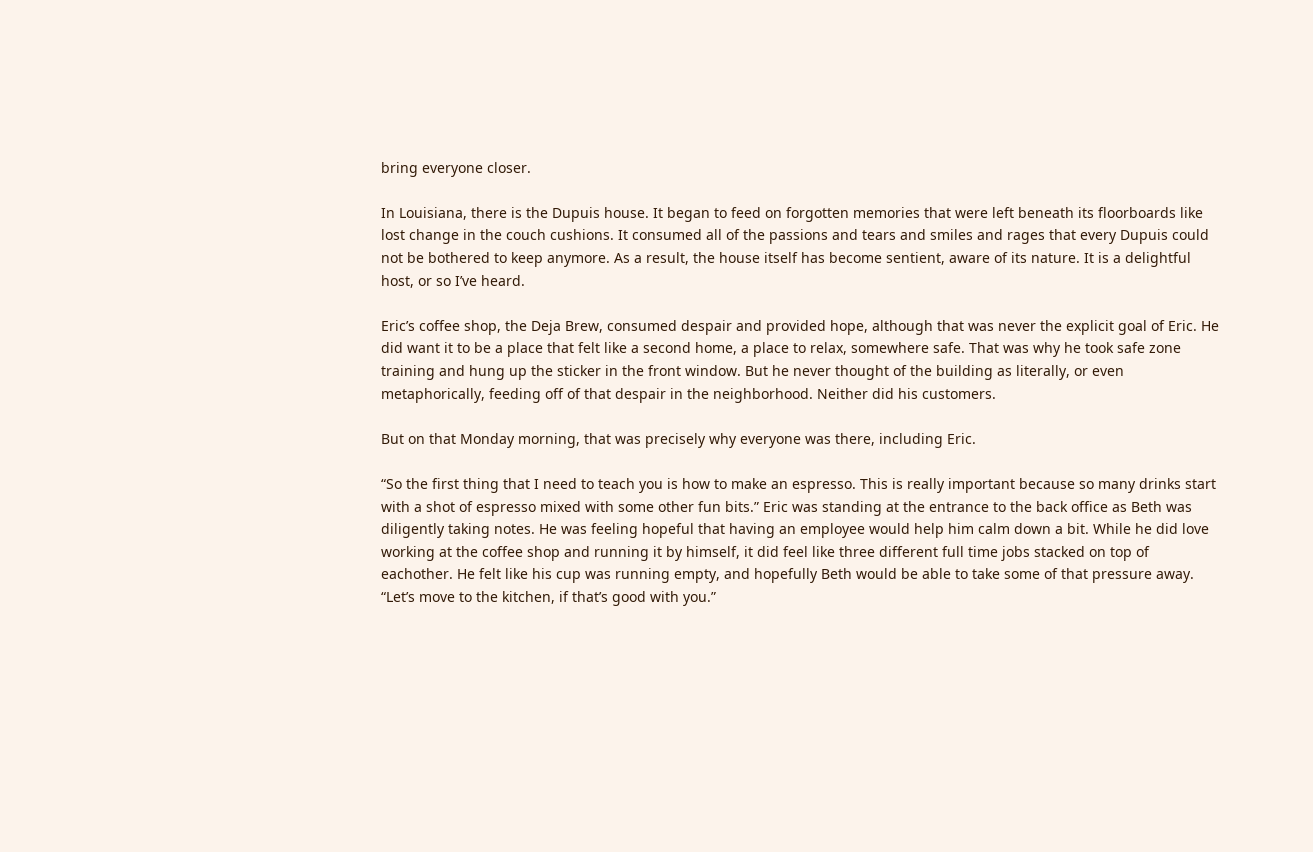bring everyone closer.

In Louisiana, there is the Dupuis house. It began to feed on forgotten memories that were left beneath its floorboards like lost change in the couch cushions. It consumed all of the passions and tears and smiles and rages that every Dupuis could not be bothered to keep anymore. As a result, the house itself has become sentient, aware of its nature. It is a delightful host, or so I’ve heard.

Eric’s coffee shop, the Deja Brew, consumed despair and provided hope, although that was never the explicit goal of Eric. He did want it to be a place that felt like a second home, a place to relax, somewhere safe. That was why he took safe zone training and hung up the sticker in the front window. But he never thought of the building as literally, or even metaphorically, feeding off of that despair in the neighborhood. Neither did his customers.

But on that Monday morning, that was precisely why everyone was there, including Eric.

“So the first thing that I need to teach you is how to make an espresso. This is really important because so many drinks start with a shot of espresso mixed with some other fun bits.” Eric was standing at the entrance to the back office as Beth was diligently taking notes. He was feeling hopeful that having an employee would help him calm down a bit. While he did love working at the coffee shop and running it by himself, it did feel like three different full time jobs stacked on top of eachother. He felt like his cup was running empty, and hopefully Beth would be able to take some of that pressure away. “Let’s move to the kitchen, if that’s good with you.”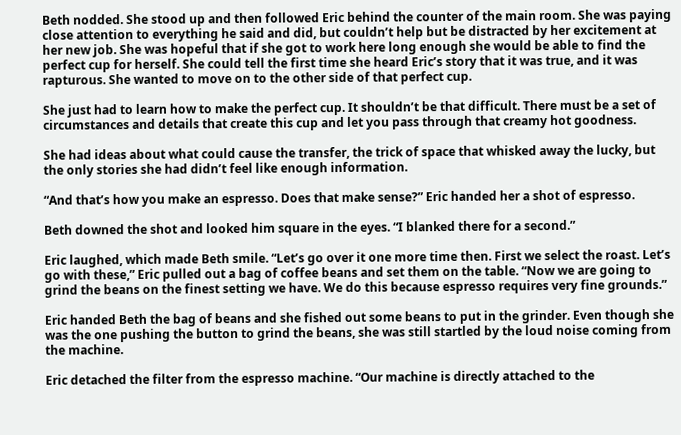Beth nodded. She stood up and then followed Eric behind the counter of the main room. She was paying close attention to everything he said and did, but couldn’t help but be distracted by her excitement at her new job. She was hopeful that if she got to work here long enough she would be able to find the perfect cup for herself. She could tell the first time she heard Eric’s story that it was true, and it was rapturous. She wanted to move on to the other side of that perfect cup.

She just had to learn how to make the perfect cup. It shouldn’t be that difficult. There must be a set of circumstances and details that create this cup and let you pass through that creamy hot goodness.

She had ideas about what could cause the transfer, the trick of space that whisked away the lucky, but the only stories she had didn’t feel like enough information.

“And that’s how you make an espresso. Does that make sense?” Eric handed her a shot of espresso.

Beth downed the shot and looked him square in the eyes. “I blanked there for a second.”

Eric laughed, which made Beth smile. “Let’s go over it one more time then. First we select the roast. Let’s go with these,” Eric pulled out a bag of coffee beans and set them on the table. “Now we are going to grind the beans on the finest setting we have. We do this because espresso requires very fine grounds.”

Eric handed Beth the bag of beans and she fished out some beans to put in the grinder. Even though she was the one pushing the button to grind the beans, she was still startled by the loud noise coming from the machine.

Eric detached the filter from the espresso machine. “Our machine is directly attached to the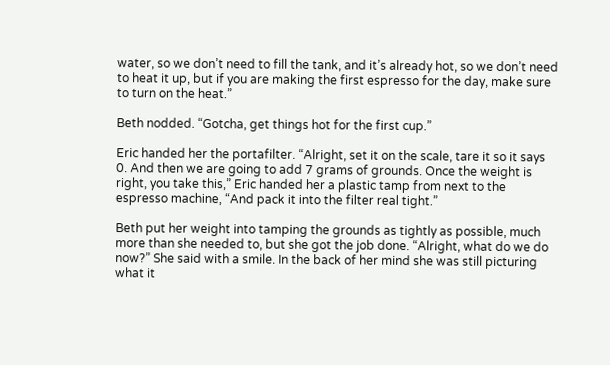water, so we don’t need to fill the tank, and it’s already hot, so we don’t need to heat it up, but if you are making the first espresso for the day, make sure to turn on the heat.”

Beth nodded. “Gotcha, get things hot for the first cup.”

Eric handed her the portafilter. “Alright, set it on the scale, tare it so it says 0. And then we are going to add 7 grams of grounds. Once the weight is right, you take this,” Eric handed her a plastic tamp from next to the espresso machine, “And pack it into the filter real tight.”

Beth put her weight into tamping the grounds as tightly as possible, much more than she needed to, but she got the job done. “Alright, what do we do now?” She said with a smile. In the back of her mind she was still picturing what it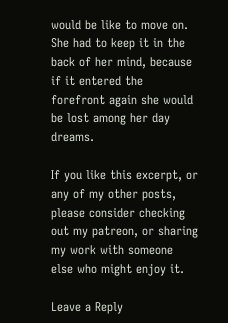would be like to move on. She had to keep it in the back of her mind, because if it entered the forefront again she would be lost among her day dreams.

If you like this excerpt, or any of my other posts, please consider checking out my patreon, or sharing my work with someone else who might enjoy it.

Leave a Reply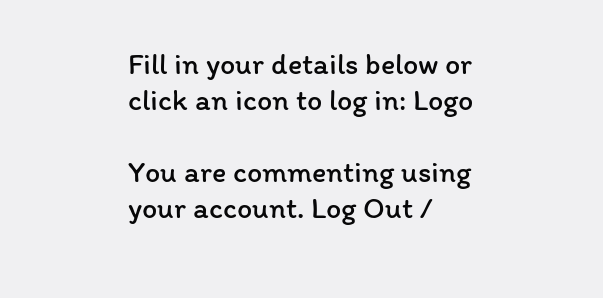Fill in your details below or click an icon to log in: Logo

You are commenting using your account. Log Out /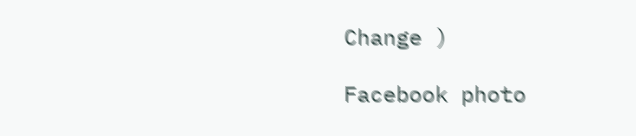Change )

Facebook photo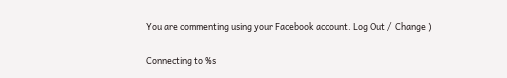You are commenting using your Facebook account. Log Out /  Change )

Connecting to %s